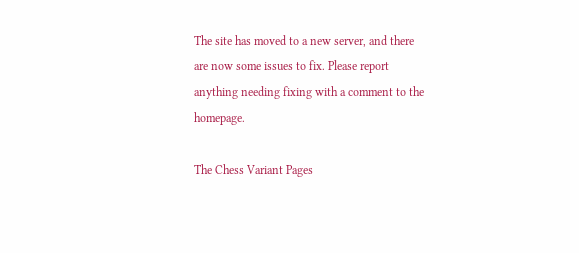The site has moved to a new server, and there are now some issues to fix. Please report anything needing fixing with a comment to the homepage.

The Chess Variant Pages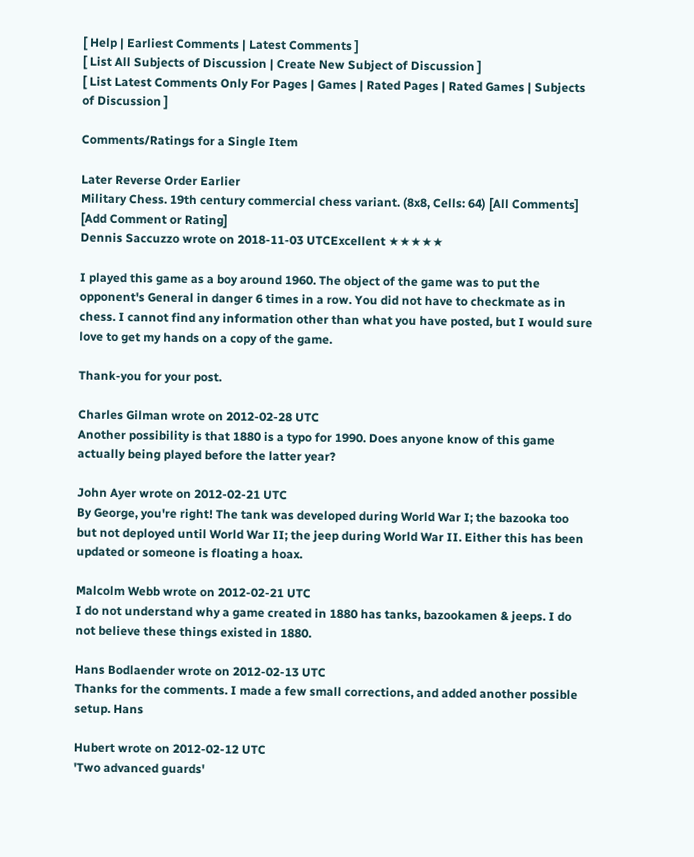[ Help | Earliest Comments | Latest Comments ]
[ List All Subjects of Discussion | Create New Subject of Discussion ]
[ List Latest Comments Only For Pages | Games | Rated Pages | Rated Games | Subjects of Discussion ]

Comments/Ratings for a Single Item

Later Reverse Order Earlier
Military Chess. 19th century commercial chess variant. (8x8, Cells: 64) [All Comments] [Add Comment or Rating]
Dennis Saccuzzo wrote on 2018-11-03 UTCExcellent ★★★★★

I played this game as a boy around 1960. The object of the game was to put the opponent's General in danger 6 times in a row. You did not have to checkmate as in chess. I cannot find any information other than what you have posted, but I would sure love to get my hands on a copy of the game.

Thank-you for your post.

Charles Gilman wrote on 2012-02-28 UTC
Another possibility is that 1880 is a typo for 1990. Does anyone know of this game actually being played before the latter year?

John Ayer wrote on 2012-02-21 UTC
By George, you're right! The tank was developed during World War I; the bazooka too but not deployed until World War II; the jeep during World War II. Either this has been updated or someone is floating a hoax.

Malcolm Webb wrote on 2012-02-21 UTC
I do not understand why a game created in 1880 has tanks, bazookamen & jeeps. I do not believe these things existed in 1880.

Hans Bodlaender wrote on 2012-02-13 UTC
Thanks for the comments. I made a few small corrections, and added another possible setup. Hans

Hubert wrote on 2012-02-12 UTC
'Two advanced guards'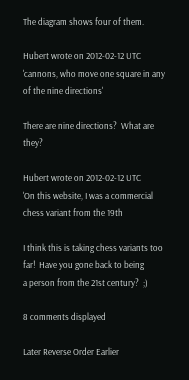The diagram shows four of them.

Hubert wrote on 2012-02-12 UTC
'cannons, who move one square in any of the nine directions'

There are nine directions?  What are they?

Hubert wrote on 2012-02-12 UTC
'On this website, I was a commercial chess variant from the 19th

I think this is taking chess variants too far!  Have you gone back to being
a person from the 21st century?  ;)

8 comments displayed

Later Reverse Order Earlier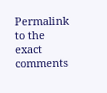Permalink to the exact comments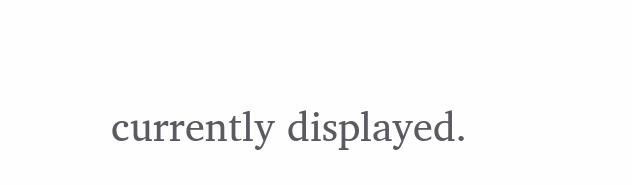currently displayed.